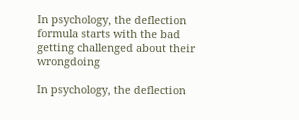In psychology, the deflection formula starts with the bad getting challenged about their wrongdoing

In psychology, the deflection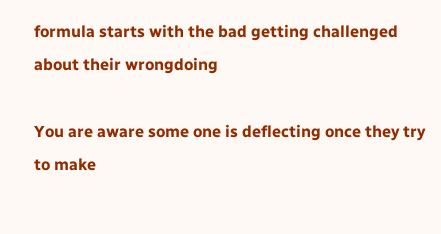formula starts with the bad getting challenged about their wrongdoing

You are aware some one is deflecting once they try to make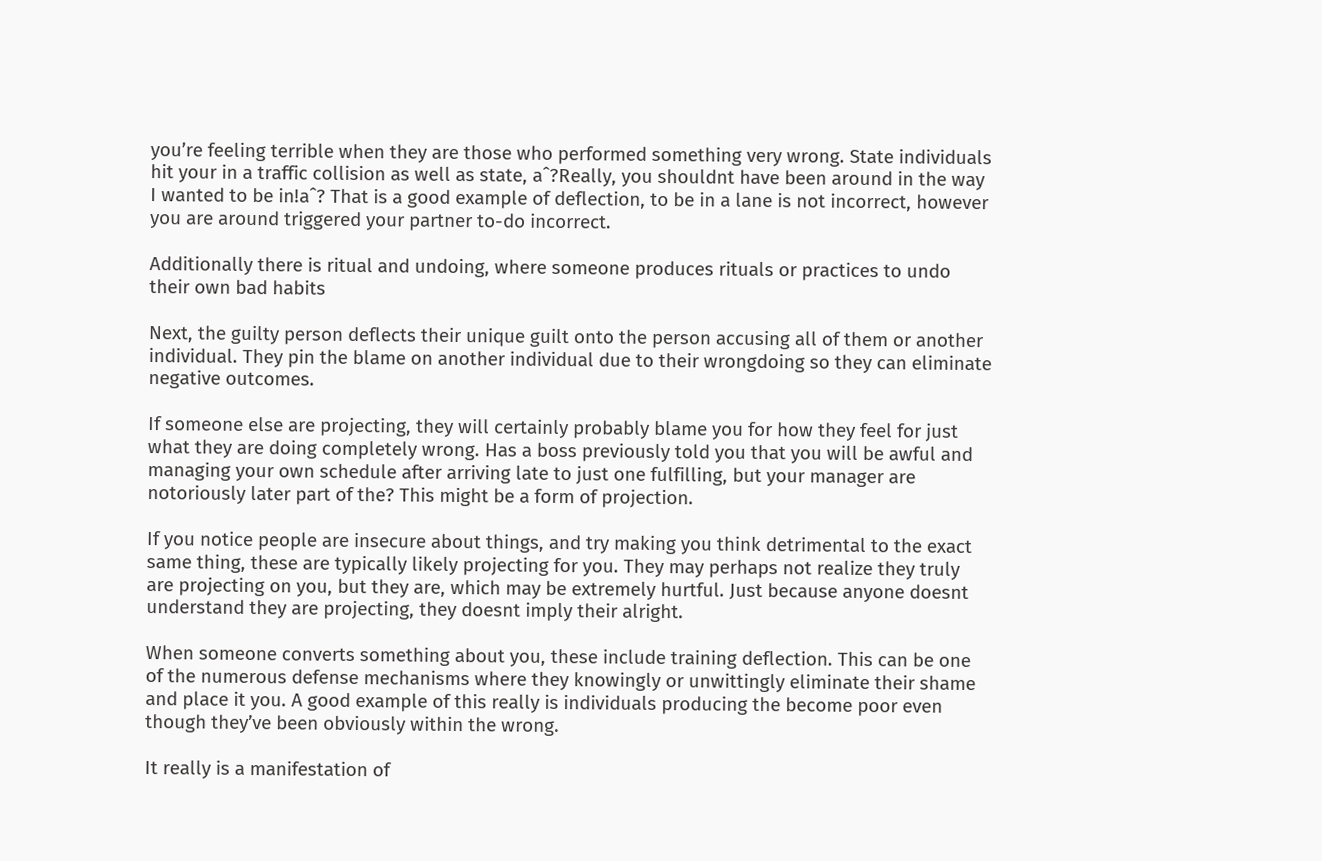you’re feeling terrible when they are those who performed something very wrong. State individuals hit your in a traffic collision as well as state, aˆ?Really, you shouldnt have been around in the way I wanted to be in!aˆ? That is a good example of deflection, to be in a lane is not incorrect, however you are around triggered your partner to-do incorrect.

Additionally there is ritual and undoing, where someone produces rituals or practices to undo their own bad habits

Next, the guilty person deflects their unique guilt onto the person accusing all of them or another individual. They pin the blame on another individual due to their wrongdoing so they can eliminate negative outcomes.

If someone else are projecting, they will certainly probably blame you for how they feel for just what they are doing completely wrong. Has a boss previously told you that you will be awful and managing your own schedule after arriving late to just one fulfilling, but your manager are notoriously later part of the? This might be a form of projection.

If you notice people are insecure about things, and try making you think detrimental to the exact same thing, these are typically likely projecting for you. They may perhaps not realize they truly are projecting on you, but they are, which may be extremely hurtful. Just because anyone doesnt understand they are projecting, they doesnt imply their alright.

When someone converts something about you, these include training deflection. This can be one of the numerous defense mechanisms where they knowingly or unwittingly eliminate their shame and place it you. A good example of this really is individuals producing the become poor even though they’ve been obviously within the wrong.

It really is a manifestation of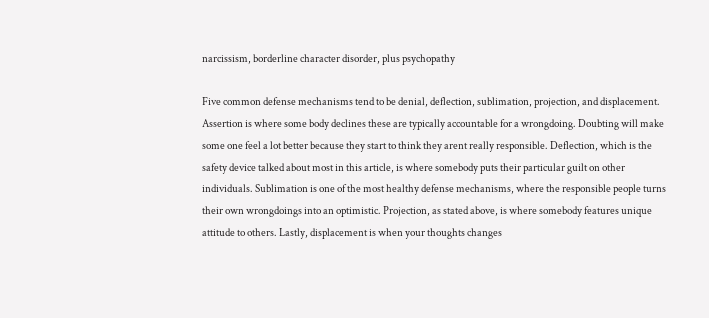narcissism, borderline character disorder, plus psychopathy

Five common defense mechanisms tend to be denial, deflection, sublimation, projection, and displacement. Assertion is where some body declines these are typically accountable for a wrongdoing. Doubting will make some one feel a lot better because they start to think they arent really responsible. Deflection, which is the safety device talked about most in this article, is where somebody puts their particular guilt on other individuals. Sublimation is one of the most healthy defense mechanisms, where the responsible people turns their own wrongdoings into an optimistic. Projection, as stated above, is where somebody features unique attitude to others. Lastly, displacement is when your thoughts changes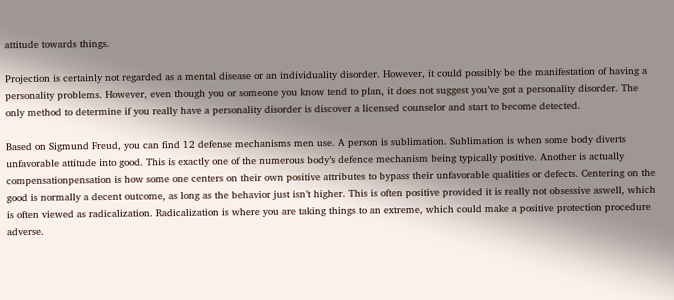attitude towards things.

Projection is certainly not regarded as a mental disease or an individuality disorder. However, it could possibly be the manifestation of having a personality problems. However, even though you or someone you know tend to plan, it does not suggest you’ve got a personality disorder. The only method to determine if you really have a personality disorder is discover a licensed counselor and start to become detected.

Based on Sigmund Freud, you can find 12 defense mechanisms men use. A person is sublimation. Sublimation is when some body diverts unfavorable attitude into good. This is exactly one of the numerous body’s defence mechanism being typically positive. Another is actually compensationpensation is how some one centers on their own positive attributes to bypass their unfavorable qualities or defects. Centering on the good is normally a decent outcome, as long as the behavior just isn’t higher. This is often positive provided it is really not obsessive aswell, which is often viewed as radicalization. Radicalization is where you are taking things to an extreme, which could make a positive protection procedure adverse.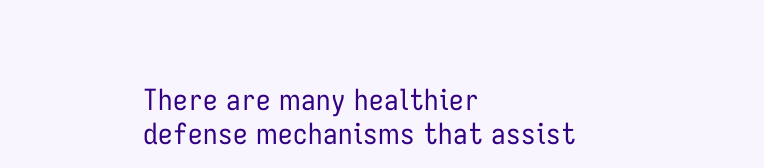There are many healthier defense mechanisms that assist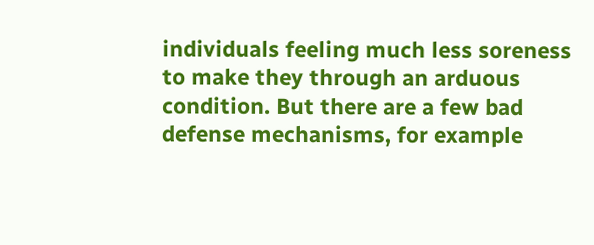individuals feeling much less soreness to make they through an arduous condition. But there are a few bad defense mechanisms, for example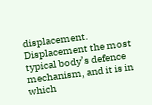displacement. Displacement the most typical body’s defence mechanism, and it is in which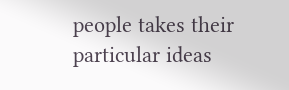people takes their particular ideas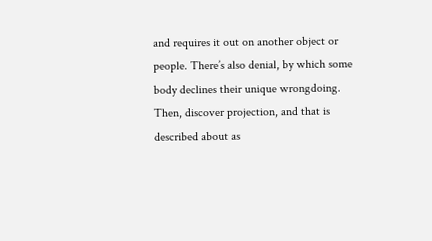and requires it out on another object or people. There’s also denial, by which some body declines their unique wrongdoing. Then, discover projection, and that is described about as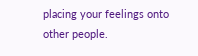placing your feelings onto other people.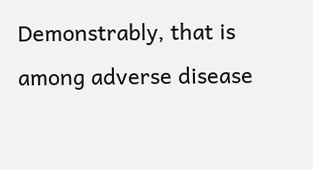Demonstrably, that is among adverse disease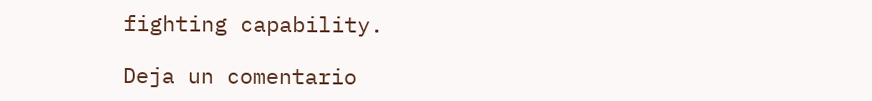fighting capability.

Deja un comentario